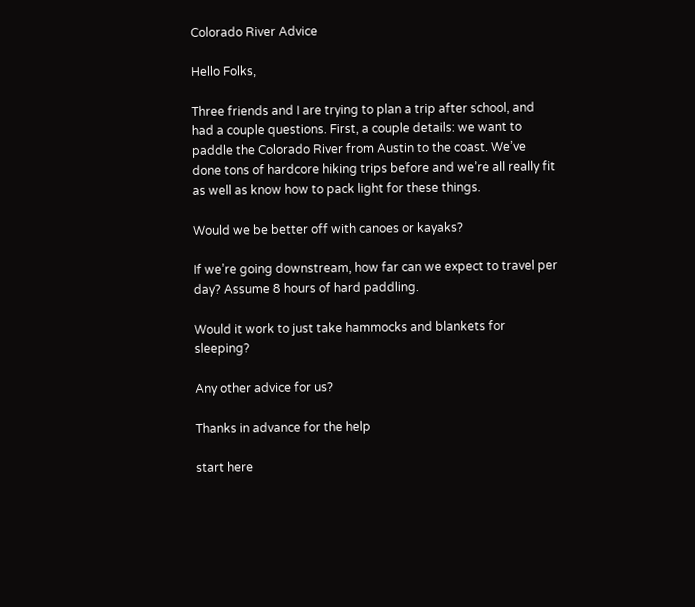Colorado River Advice

Hello Folks,

Three friends and I are trying to plan a trip after school, and had a couple questions. First, a couple details: we want to paddle the Colorado River from Austin to the coast. We’ve done tons of hardcore hiking trips before and we’re all really fit as well as know how to pack light for these things.

Would we be better off with canoes or kayaks?

If we’re going downstream, how far can we expect to travel per day? Assume 8 hours of hard paddling.

Would it work to just take hammocks and blankets for sleeping?

Any other advice for us?

Thanks in advance for the help

start here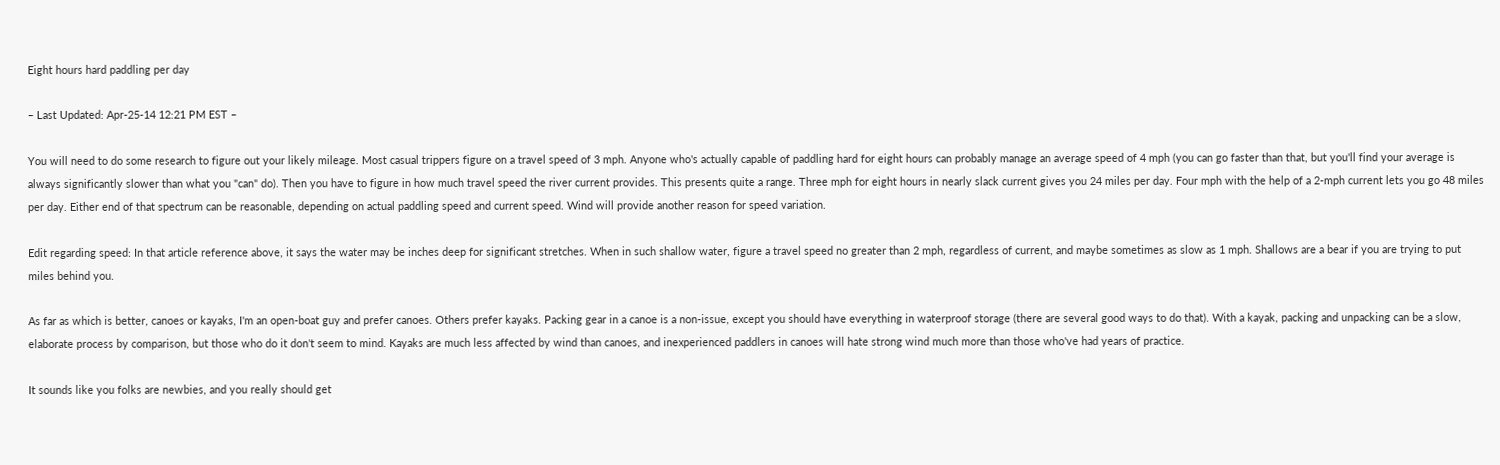Eight hours hard paddling per day

– Last Updated: Apr-25-14 12:21 PM EST –

You will need to do some research to figure out your likely mileage. Most casual trippers figure on a travel speed of 3 mph. Anyone who's actually capable of paddling hard for eight hours can probably manage an average speed of 4 mph (you can go faster than that, but you'll find your average is always significantly slower than what you "can" do). Then you have to figure in how much travel speed the river current provides. This presents quite a range. Three mph for eight hours in nearly slack current gives you 24 miles per day. Four mph with the help of a 2-mph current lets you go 48 miles per day. Either end of that spectrum can be reasonable, depending on actual paddling speed and current speed. Wind will provide another reason for speed variation.

Edit regarding speed: In that article reference above, it says the water may be inches deep for significant stretches. When in such shallow water, figure a travel speed no greater than 2 mph, regardless of current, and maybe sometimes as slow as 1 mph. Shallows are a bear if you are trying to put miles behind you.

As far as which is better, canoes or kayaks, I'm an open-boat guy and prefer canoes. Others prefer kayaks. Packing gear in a canoe is a non-issue, except you should have everything in waterproof storage (there are several good ways to do that). With a kayak, packing and unpacking can be a slow, elaborate process by comparison, but those who do it don't seem to mind. Kayaks are much less affected by wind than canoes, and inexperienced paddlers in canoes will hate strong wind much more than those who've had years of practice.

It sounds like you folks are newbies, and you really should get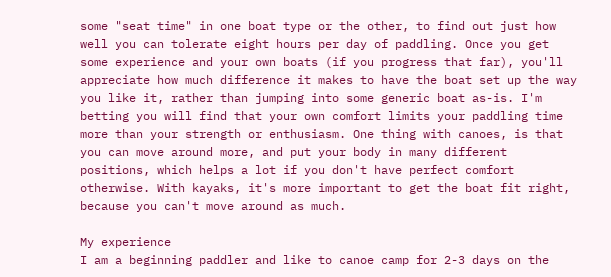some "seat time" in one boat type or the other, to find out just how well you can tolerate eight hours per day of paddling. Once you get some experience and your own boats (if you progress that far), you'll appreciate how much difference it makes to have the boat set up the way you like it, rather than jumping into some generic boat as-is. I'm betting you will find that your own comfort limits your paddling time more than your strength or enthusiasm. One thing with canoes, is that you can move around more, and put your body in many different positions, which helps a lot if you don't have perfect comfort otherwise. With kayaks, it's more important to get the boat fit right, because you can't move around as much.

My experience
I am a beginning paddler and like to canoe camp for 2-3 days on the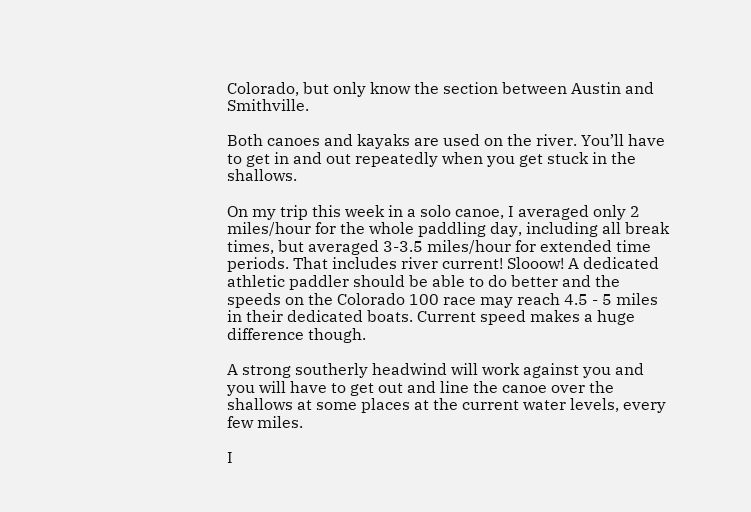Colorado, but only know the section between Austin and Smithville.

Both canoes and kayaks are used on the river. You’ll have to get in and out repeatedly when you get stuck in the shallows.

On my trip this week in a solo canoe, I averaged only 2 miles/hour for the whole paddling day, including all break times, but averaged 3-3.5 miles/hour for extended time periods. That includes river current! Slooow! A dedicated athletic paddler should be able to do better and the speeds on the Colorado 100 race may reach 4.5 - 5 miles in their dedicated boats. Current speed makes a huge difference though.

A strong southerly headwind will work against you and you will have to get out and line the canoe over the shallows at some places at the current water levels, every few miles.

I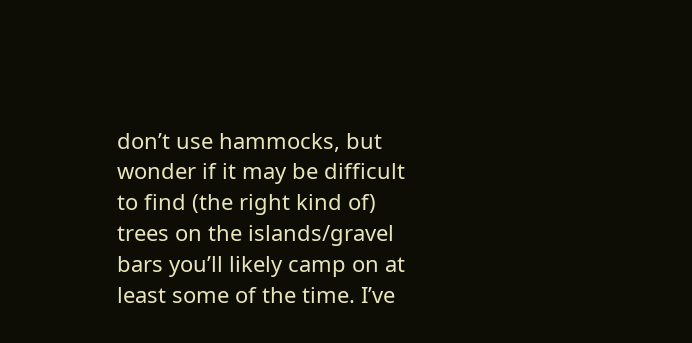don’t use hammocks, but wonder if it may be difficult to find (the right kind of) trees on the islands/gravel bars you’ll likely camp on at least some of the time. I’ve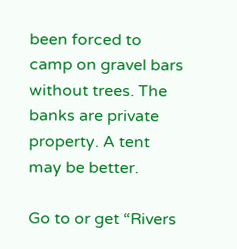been forced to camp on gravel bars without trees. The banks are private property. A tent may be better.

Go to or get “Rivers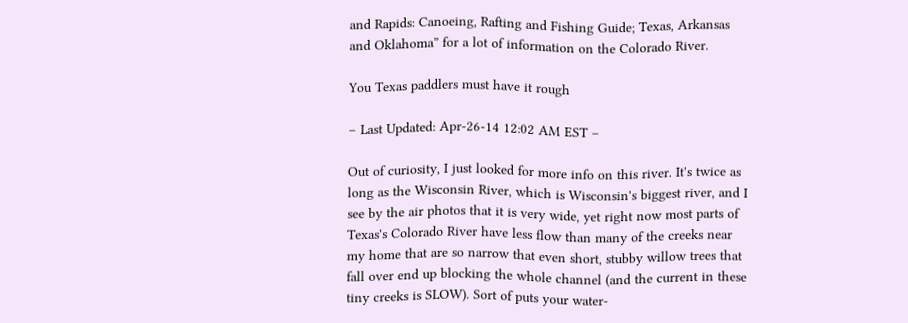and Rapids: Canoeing, Rafting and Fishing Guide; Texas, Arkansas and Oklahoma” for a lot of information on the Colorado River.

You Texas paddlers must have it rough

– Last Updated: Apr-26-14 12:02 AM EST –

Out of curiosity, I just looked for more info on this river. It's twice as long as the Wisconsin River, which is Wisconsin's biggest river, and I see by the air photos that it is very wide, yet right now most parts of Texas's Colorado River have less flow than many of the creeks near my home that are so narrow that even short, stubby willow trees that fall over end up blocking the whole channel (and the current in these tiny creeks is SLOW). Sort of puts your water-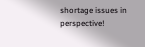shortage issues in perspective!